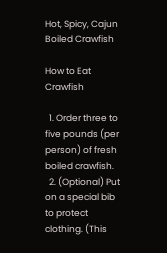Hot, Spicy, Cajun Boiled Crawfish

How to Eat Crawfish

  1. Order three to five pounds (per person) of fresh boiled crawfish.
  2. (Optional) Put on a special bib to protect clothing. (This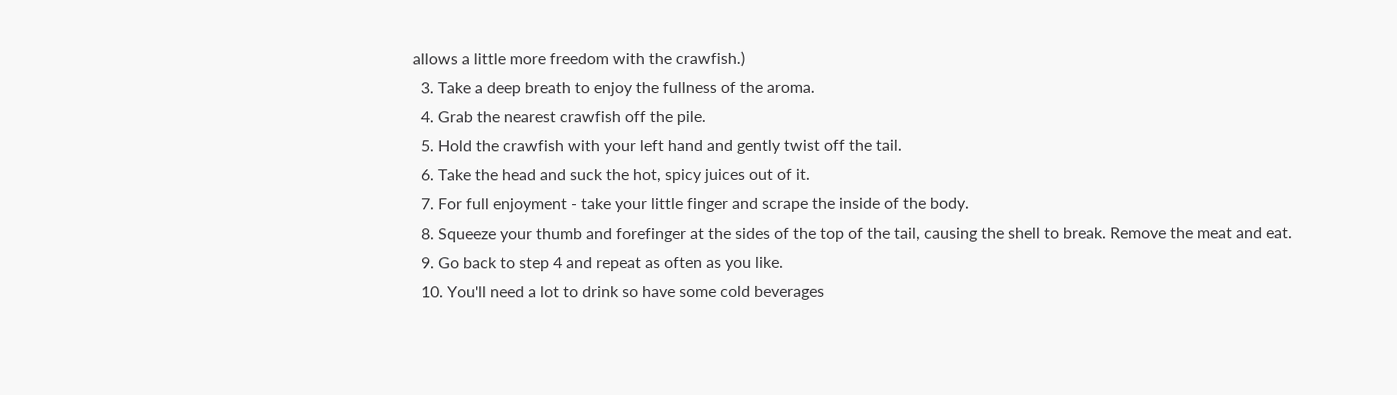allows a little more freedom with the crawfish.)
  3. Take a deep breath to enjoy the fullness of the aroma.
  4. Grab the nearest crawfish off the pile.
  5. Hold the crawfish with your left hand and gently twist off the tail.
  6. Take the head and suck the hot, spicy juices out of it.
  7. For full enjoyment - take your little finger and scrape the inside of the body.
  8. Squeeze your thumb and forefinger at the sides of the top of the tail, causing the shell to break. Remove the meat and eat.
  9. Go back to step 4 and repeat as often as you like.
  10. You'll need a lot to drink so have some cold beverages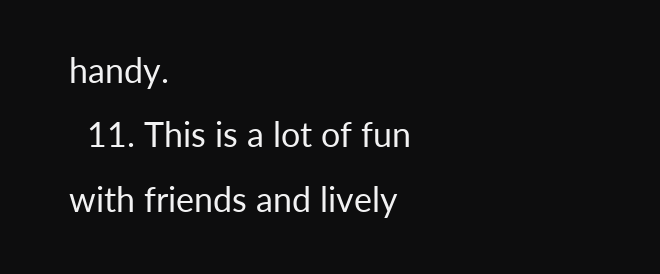handy.
  11. This is a lot of fun with friends and lively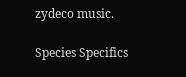zydeco music.

Species Specifics